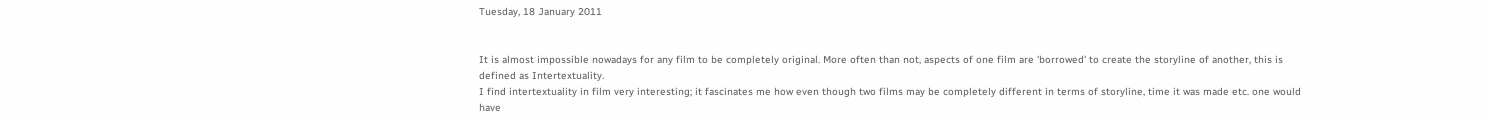Tuesday, 18 January 2011


It is almost impossible nowadays for any film to be completely original. More often than not, aspects of one film are 'borrowed' to create the storyline of another, this is defined as Intertextuality.
I find intertextuality in film very interesting; it fascinates me how even though two films may be completely different in terms of storyline, time it was made etc. one would have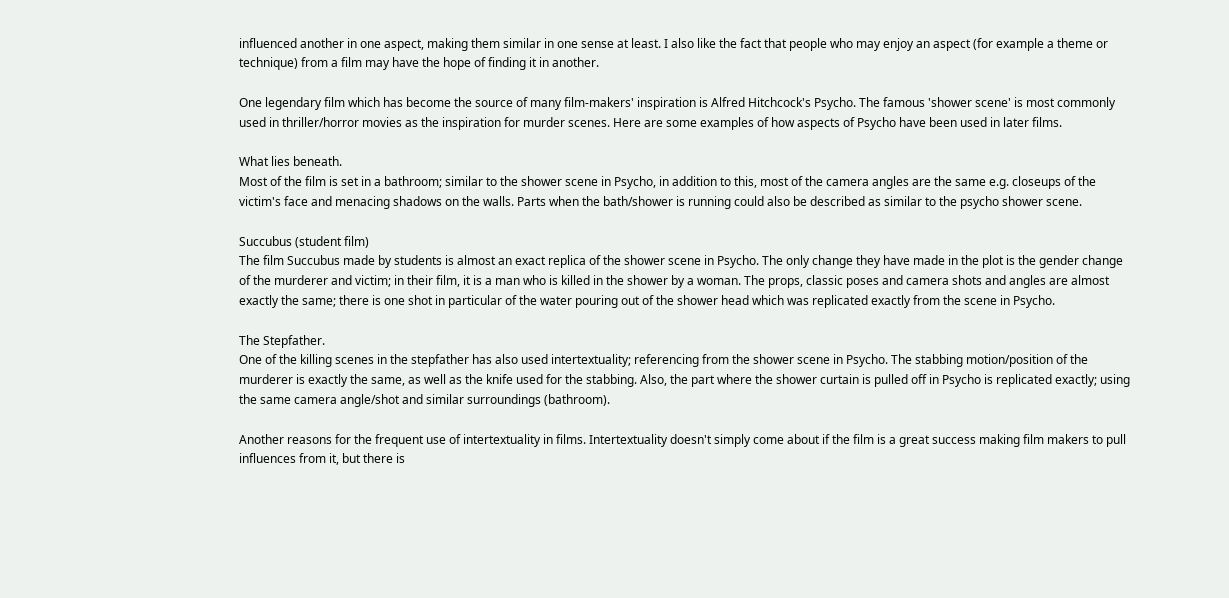influenced another in one aspect, making them similar in one sense at least. I also like the fact that people who may enjoy an aspect (for example a theme or technique) from a film may have the hope of finding it in another.

One legendary film which has become the source of many film-makers' inspiration is Alfred Hitchcock's Psycho. The famous 'shower scene' is most commonly used in thriller/horror movies as the inspiration for murder scenes. Here are some examples of how aspects of Psycho have been used in later films.

What lies beneath.
Most of the film is set in a bathroom; similar to the shower scene in Psycho, in addition to this, most of the camera angles are the same e.g. closeups of the victim's face and menacing shadows on the walls. Parts when the bath/shower is running could also be described as similar to the psycho shower scene.

Succubus (student film)
The film Succubus made by students is almost an exact replica of the shower scene in Psycho. The only change they have made in the plot is the gender change of the murderer and victim; in their film, it is a man who is killed in the shower by a woman. The props, classic poses and camera shots and angles are almost exactly the same; there is one shot in particular of the water pouring out of the shower head which was replicated exactly from the scene in Psycho.

The Stepfather.
One of the killing scenes in the stepfather has also used intertextuality; referencing from the shower scene in Psycho. The stabbing motion/position of the murderer is exactly the same, as well as the knife used for the stabbing. Also, the part where the shower curtain is pulled off in Psycho is replicated exactly; using the same camera angle/shot and similar surroundings (bathroom).

Another reasons for the frequent use of intertextuality in films. Intertextuality doesn't simply come about if the film is a great success making film makers to pull influences from it, but there is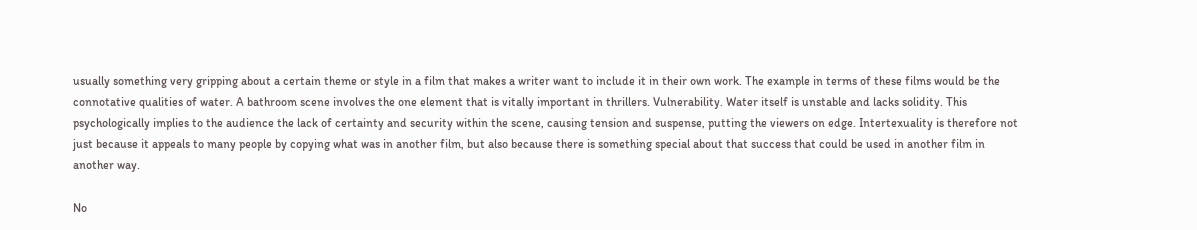usually something very gripping about a certain theme or style in a film that makes a writer want to include it in their own work. The example in terms of these films would be the connotative qualities of water. A bathroom scene involves the one element that is vitally important in thrillers. Vulnerability. Water itself is unstable and lacks solidity. This psychologically implies to the audience the lack of certainty and security within the scene, causing tension and suspense, putting the viewers on edge. Intertexuality is therefore not just because it appeals to many people by copying what was in another film, but also because there is something special about that success that could be used in another film in another way.

No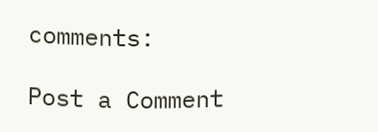comments:

Post a Comment